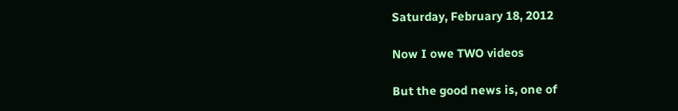Saturday, February 18, 2012

Now I owe TWO videos

But the good news is, one of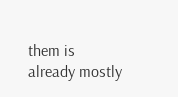them is already mostly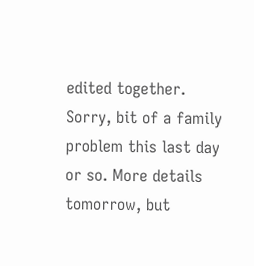edited together. Sorry, bit of a family problem this last day or so. More details tomorrow, but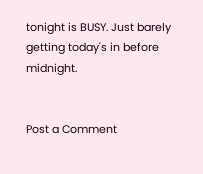tonight is BUSY. Just barely getting today's in before midnight.


Post a Comment